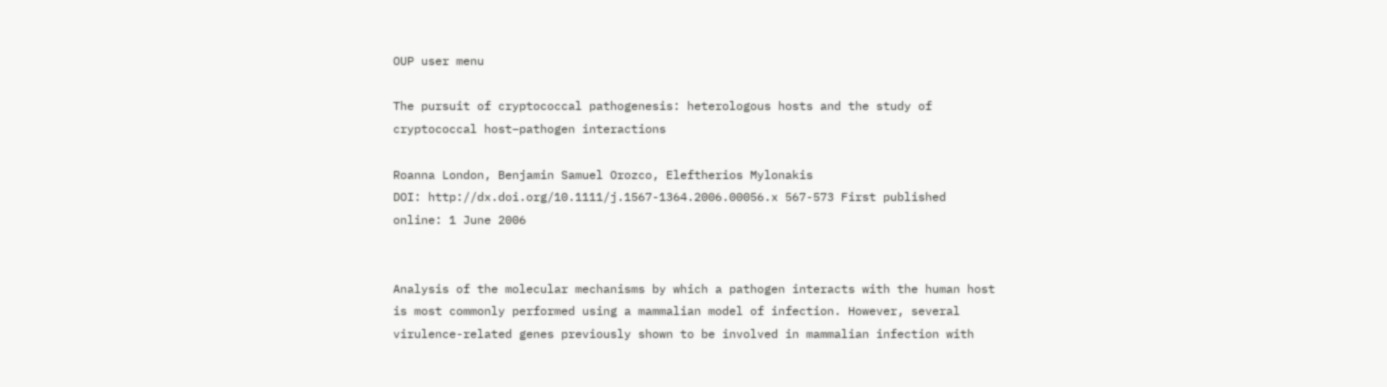OUP user menu

The pursuit of cryptococcal pathogenesis: heterologous hosts and the study of cryptococcal host–pathogen interactions

Roanna London, Benjamin Samuel Orozco, Eleftherios Mylonakis
DOI: http://dx.doi.org/10.1111/j.1567-1364.2006.00056.x 567-573 First published online: 1 June 2006


Analysis of the molecular mechanisms by which a pathogen interacts with the human host is most commonly performed using a mammalian model of infection. However, several virulence-related genes previously shown to be involved in mammalian infection with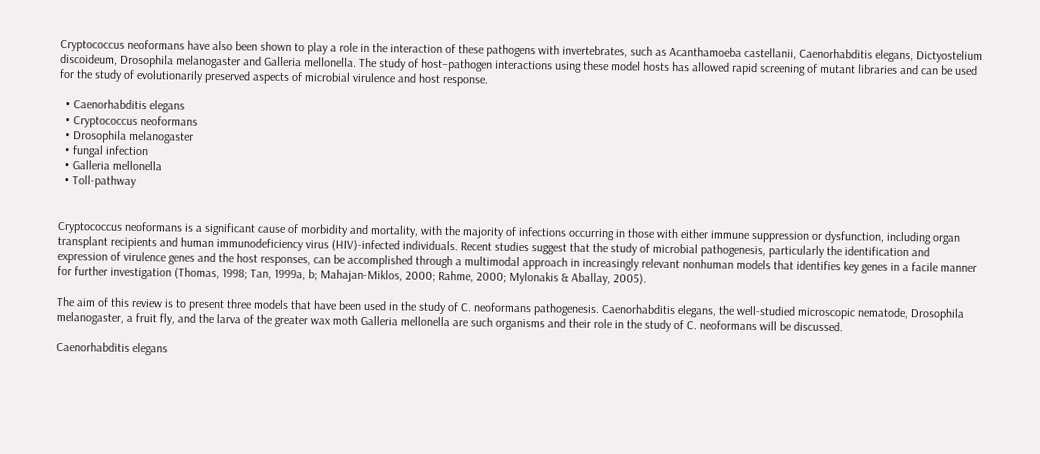Cryptococcus neoformans have also been shown to play a role in the interaction of these pathogens with invertebrates, such as Acanthamoeba castellanii, Caenorhabditis elegans, Dictyostelium discoideum, Drosophila melanogaster and Galleria mellonella. The study of host–pathogen interactions using these model hosts has allowed rapid screening of mutant libraries and can be used for the study of evolutionarily preserved aspects of microbial virulence and host response.

  • Caenorhabditis elegans
  • Cryptococcus neoformans
  • Drosophila melanogaster
  • fungal infection
  • Galleria mellonella
  • Toll-pathway


Cryptococcus neoformans is a significant cause of morbidity and mortality, with the majority of infections occurring in those with either immune suppression or dysfunction, including organ transplant recipients and human immunodeficiency virus (HIV)-infected individuals. Recent studies suggest that the study of microbial pathogenesis, particularly the identification and expression of virulence genes and the host responses, can be accomplished through a multimodal approach in increasingly relevant nonhuman models that identifies key genes in a facile manner for further investigation (Thomas, 1998; Tan, 1999a, b; Mahajan-Miklos, 2000; Rahme, 2000; Mylonakis & Aballay, 2005).

The aim of this review is to present three models that have been used in the study of C. neoformans pathogenesis. Caenorhabditis elegans, the well-studied microscopic nematode, Drosophila melanogaster, a fruit fly, and the larva of the greater wax moth Galleria mellonella are such organisms and their role in the study of C. neoformans will be discussed.

Caenorhabditis elegans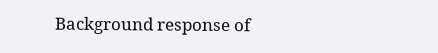Background response of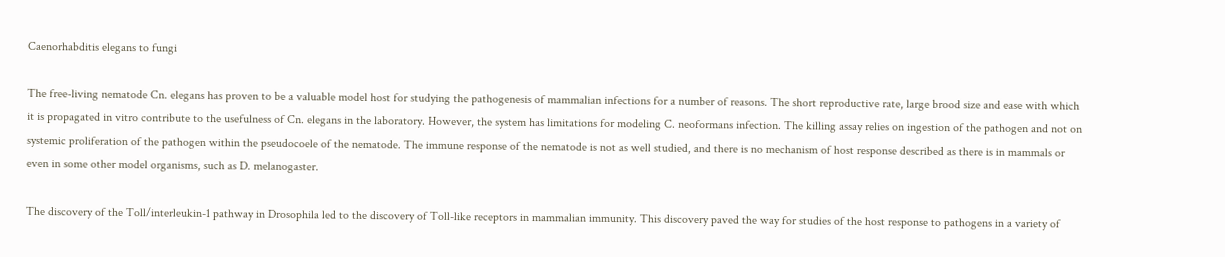Caenorhabditis elegans to fungi

The free-living nematode Cn. elegans has proven to be a valuable model host for studying the pathogenesis of mammalian infections for a number of reasons. The short reproductive rate, large brood size and ease with which it is propagated in vitro contribute to the usefulness of Cn. elegans in the laboratory. However, the system has limitations for modeling C. neoformans infection. The killing assay relies on ingestion of the pathogen and not on systemic proliferation of the pathogen within the pseudocoele of the nematode. The immune response of the nematode is not as well studied, and there is no mechanism of host response described as there is in mammals or even in some other model organisms, such as D. melanogaster.

The discovery of the Toll/interleukin-1 pathway in Drosophila led to the discovery of Toll-like receptors in mammalian immunity. This discovery paved the way for studies of the host response to pathogens in a variety of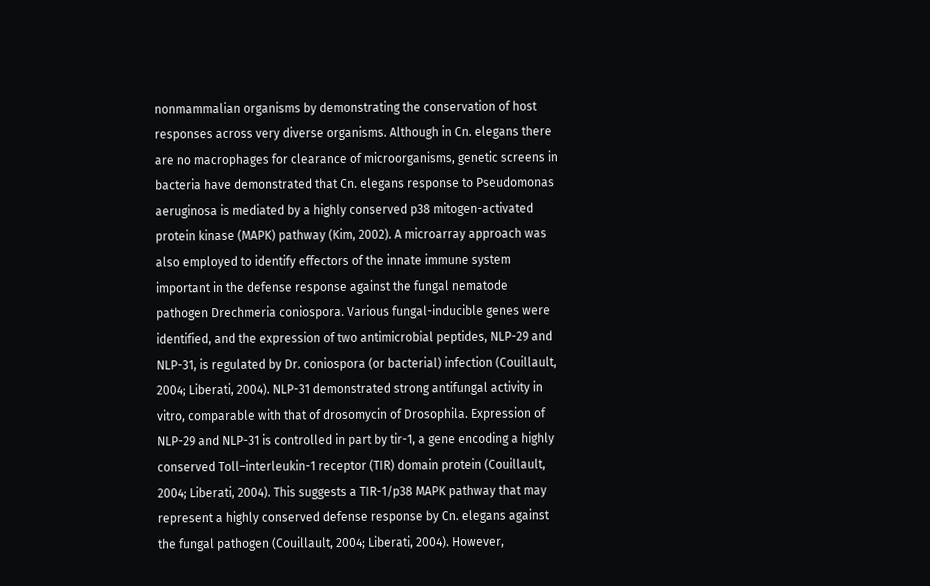nonmammalian organisms by demonstrating the conservation of host responses across very diverse organisms. Although in Cn. elegans there are no macrophages for clearance of microorganisms, genetic screens in bacteria have demonstrated that Cn. elegans response to Pseudomonas aeruginosa is mediated by a highly conserved p38 mitogen-activated protein kinase (MAPK) pathway (Kim, 2002). A microarray approach was also employed to identify effectors of the innate immune system important in the defense response against the fungal nematode pathogen Drechmeria coniospora. Various fungal-inducible genes were identified, and the expression of two antimicrobial peptides, NLP-29 and NLP-31, is regulated by Dr. coniospora (or bacterial) infection (Couillault, 2004; Liberati, 2004). NLP-31 demonstrated strong antifungal activity in vitro, comparable with that of drosomycin of Drosophila. Expression of NLP-29 and NLP-31 is controlled in part by tir-1, a gene encoding a highly conserved Toll–interleukin-1 receptor (TIR) domain protein (Couillault, 2004; Liberati, 2004). This suggests a TIR-1/p38 MAPK pathway that may represent a highly conserved defense response by Cn. elegans against the fungal pathogen (Couillault, 2004; Liberati, 2004). However,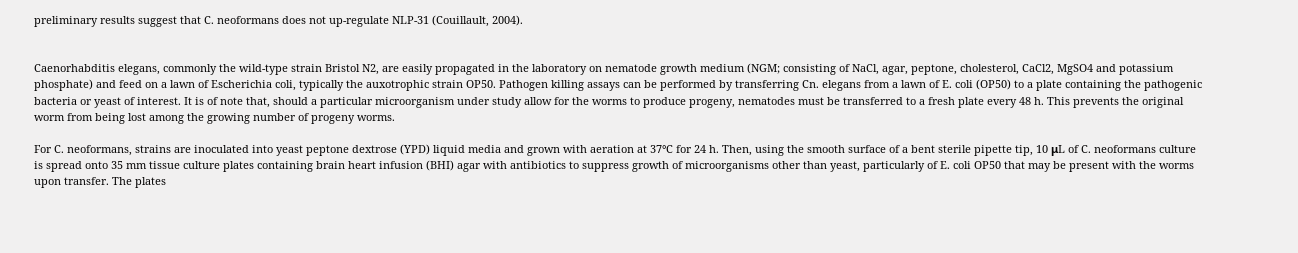preliminary results suggest that C. neoformans does not up-regulate NLP-31 (Couillault, 2004).


Caenorhabditis elegans, commonly the wild-type strain Bristol N2, are easily propagated in the laboratory on nematode growth medium (NGM; consisting of NaCl, agar, peptone, cholesterol, CaCl2, MgSO4 and potassium phosphate) and feed on a lawn of Escherichia coli, typically the auxotrophic strain OP50. Pathogen killing assays can be performed by transferring Cn. elegans from a lawn of E. coli (OP50) to a plate containing the pathogenic bacteria or yeast of interest. It is of note that, should a particular microorganism under study allow for the worms to produce progeny, nematodes must be transferred to a fresh plate every 48 h. This prevents the original worm from being lost among the growing number of progeny worms.

For C. neoformans, strains are inoculated into yeast peptone dextrose (YPD) liquid media and grown with aeration at 37°C for 24 h. Then, using the smooth surface of a bent sterile pipette tip, 10 μL of C. neoformans culture is spread onto 35 mm tissue culture plates containing brain heart infusion (BHI) agar with antibiotics to suppress growth of microorganisms other than yeast, particularly of E. coli OP50 that may be present with the worms upon transfer. The plates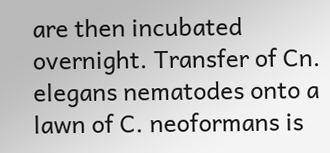are then incubated overnight. Transfer of Cn. elegans nematodes onto a lawn of C. neoformans is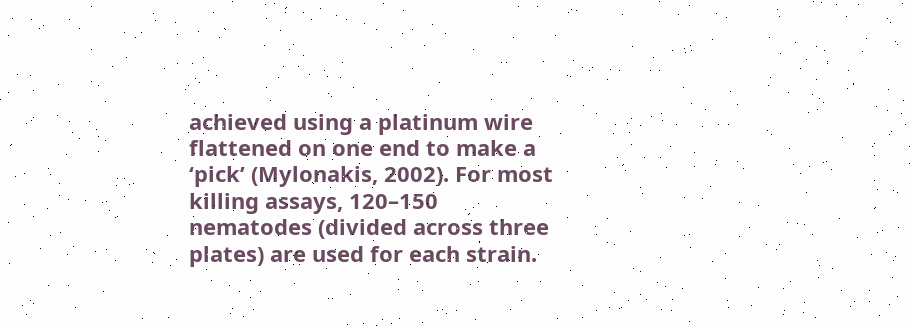achieved using a platinum wire flattened on one end to make a ‘pick’ (Mylonakis, 2002). For most killing assays, 120–150 nematodes (divided across three plates) are used for each strain.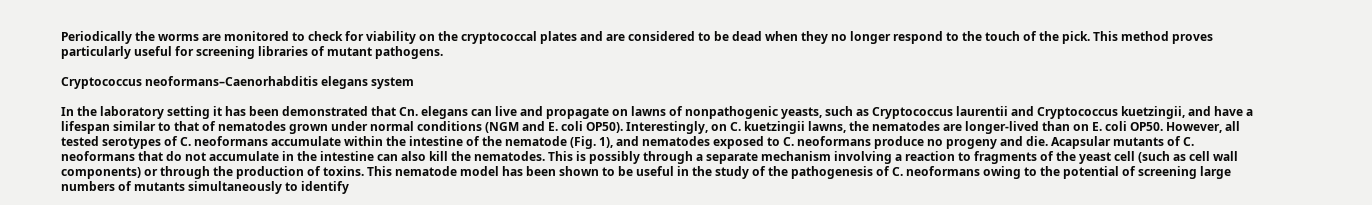Periodically the worms are monitored to check for viability on the cryptococcal plates and are considered to be dead when they no longer respond to the touch of the pick. This method proves particularly useful for screening libraries of mutant pathogens.

Cryptococcus neoformans–Caenorhabditis elegans system

In the laboratory setting it has been demonstrated that Cn. elegans can live and propagate on lawns of nonpathogenic yeasts, such as Cryptococcus laurentii and Cryptococcus kuetzingii, and have a lifespan similar to that of nematodes grown under normal conditions (NGM and E. coli OP50). Interestingly, on C. kuetzingii lawns, the nematodes are longer-lived than on E. coli OP50. However, all tested serotypes of C. neoformans accumulate within the intestine of the nematode (Fig. 1), and nematodes exposed to C. neoformans produce no progeny and die. Acapsular mutants of C. neoformans that do not accumulate in the intestine can also kill the nematodes. This is possibly through a separate mechanism involving a reaction to fragments of the yeast cell (such as cell wall components) or through the production of toxins. This nematode model has been shown to be useful in the study of the pathogenesis of C. neoformans owing to the potential of screening large numbers of mutants simultaneously to identify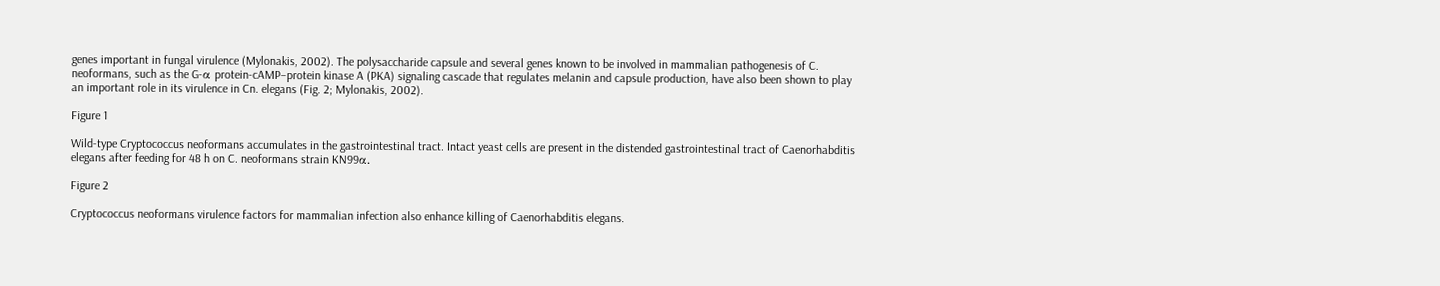genes important in fungal virulence (Mylonakis, 2002). The polysaccharide capsule and several genes known to be involved in mammalian pathogenesis of C. neoformans, such as the G-α protein-cAMP–protein kinase A (PKA) signaling cascade that regulates melanin and capsule production, have also been shown to play an important role in its virulence in Cn. elegans (Fig. 2; Mylonakis, 2002).

Figure 1

Wild-type Cryptococcus neoformans accumulates in the gastrointestinal tract. Intact yeast cells are present in the distended gastrointestinal tract of Caenorhabditis elegans after feeding for 48 h on C. neoformans strain KN99α.

Figure 2

Cryptococcus neoformans virulence factors for mammalian infection also enhance killing of Caenorhabditis elegans.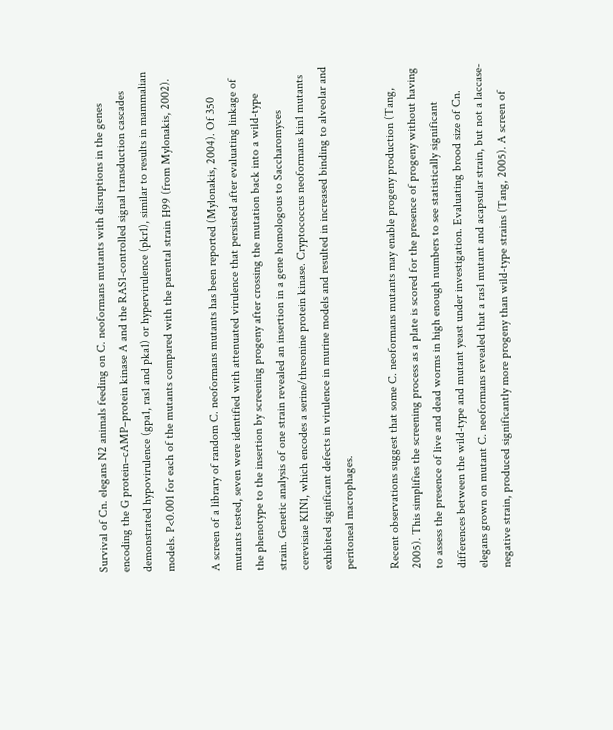Survival of Cn. elegans N2 animals feeding on C. neoformans mutants with disruptions in the genes encoding the G protein–cAMP–protein kinase A and the RAS1-controlled signal transduction cascades demonstrated hypovirulence (gpa1, ras1 and pka1) or hypervirulence (pkr1), similar to results in mammalian models. P<0.001 for each of the mutants compared with the parental strain H99 (from Mylonakis, 2002).

A screen of a library of random C. neoformans mutants has been reported (Mylonakis, 2004). Of 350 mutants tested, seven were identified with attenuated virulence that persisted after evaluating linkage of the phenotype to the insertion by screening progeny after crossing the mutation back into a wild-type strain. Genetic analysis of one strain revealed an insertion in a gene homologous to Saccharomyces cerevisiae KIN1, which encodes a serine/threonine protein kinase. Cryptococcus neoformans kin1 mutants exhibited significant defects in virulence in murine models and resulted in increased binding to alveolar and peritoneal macrophages.

Recent observations suggest that some C. neoformans mutants may enable progeny production (Tang, 2005). This simplifies the screening process as a plate is scored for the presence of progeny without having to assess the presence of live and dead worms in high enough numbers to see statistically significant differences between the wild-type and mutant yeast under investigation. Evaluating brood size of Cn. elegans grown on mutant C. neoformans revealed that a ras1 mutant and acapsular strain, but not a laccase-negative strain, produced significantly more progeny than wild-type strains (Tang, 2005). A screen of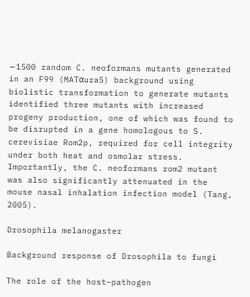∼1500 random C. neoformans mutants generated in an F99 (MATαura5) background using biolistic transformation to generate mutants identified three mutants with increased progeny production, one of which was found to be disrupted in a gene homologous to S. cerevisiae Rom2p, required for cell integrity under both heat and osmolar stress. Importantly, the C. neoformans rom2 mutant was also significantly attenuated in the mouse nasal inhalation infection model (Tang, 2005).

Drosophila melanogaster

Background response of Drosophila to fungi

The role of the host–pathogen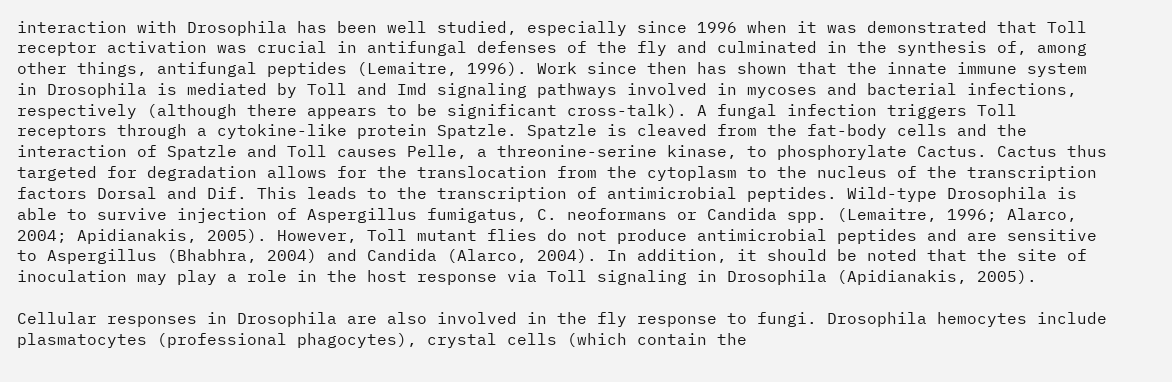interaction with Drosophila has been well studied, especially since 1996 when it was demonstrated that Toll receptor activation was crucial in antifungal defenses of the fly and culminated in the synthesis of, among other things, antifungal peptides (Lemaitre, 1996). Work since then has shown that the innate immune system in Drosophila is mediated by Toll and Imd signaling pathways involved in mycoses and bacterial infections, respectively (although there appears to be significant cross-talk). A fungal infection triggers Toll receptors through a cytokine-like protein Spatzle. Spatzle is cleaved from the fat-body cells and the interaction of Spatzle and Toll causes Pelle, a threonine-serine kinase, to phosphorylate Cactus. Cactus thus targeted for degradation allows for the translocation from the cytoplasm to the nucleus of the transcription factors Dorsal and Dif. This leads to the transcription of antimicrobial peptides. Wild-type Drosophila is able to survive injection of Aspergillus fumigatus, C. neoformans or Candida spp. (Lemaitre, 1996; Alarco, 2004; Apidianakis, 2005). However, Toll mutant flies do not produce antimicrobial peptides and are sensitive to Aspergillus (Bhabhra, 2004) and Candida (Alarco, 2004). In addition, it should be noted that the site of inoculation may play a role in the host response via Toll signaling in Drosophila (Apidianakis, 2005).

Cellular responses in Drosophila are also involved in the fly response to fungi. Drosophila hemocytes include plasmatocytes (professional phagocytes), crystal cells (which contain the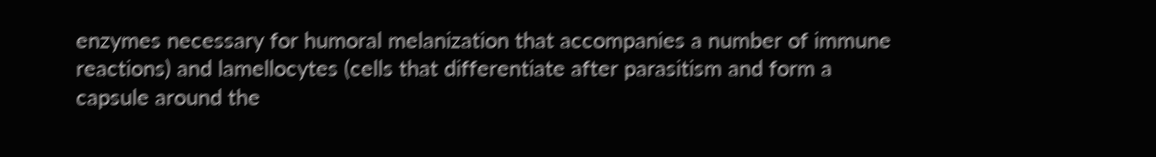enzymes necessary for humoral melanization that accompanies a number of immune reactions) and lamellocytes (cells that differentiate after parasitism and form a capsule around the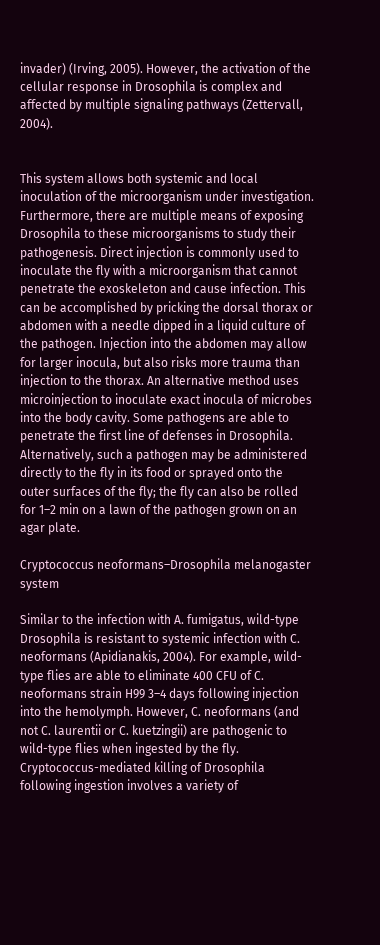invader) (Irving, 2005). However, the activation of the cellular response in Drosophila is complex and affected by multiple signaling pathways (Zettervall, 2004).


This system allows both systemic and local inoculation of the microorganism under investigation. Furthermore, there are multiple means of exposing Drosophila to these microorganisms to study their pathogenesis. Direct injection is commonly used to inoculate the fly with a microorganism that cannot penetrate the exoskeleton and cause infection. This can be accomplished by pricking the dorsal thorax or abdomen with a needle dipped in a liquid culture of the pathogen. Injection into the abdomen may allow for larger inocula, but also risks more trauma than injection to the thorax. An alternative method uses microinjection to inoculate exact inocula of microbes into the body cavity. Some pathogens are able to penetrate the first line of defenses in Drosophila. Alternatively, such a pathogen may be administered directly to the fly in its food or sprayed onto the outer surfaces of the fly; the fly can also be rolled for 1–2 min on a lawn of the pathogen grown on an agar plate.

Cryptococcus neoformans–Drosophila melanogaster system

Similar to the infection with A. fumigatus, wild-type Drosophila is resistant to systemic infection with C. neoformans (Apidianakis, 2004). For example, wild-type flies are able to eliminate 400 CFU of C. neoformans strain H99 3–4 days following injection into the hemolymph. However, C. neoformans (and not C. laurentii or C. kuetzingii) are pathogenic to wild-type flies when ingested by the fly. Cryptococcus-mediated killing of Drosophila following ingestion involves a variety of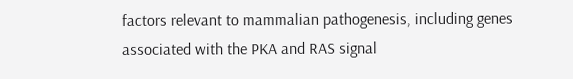factors relevant to mammalian pathogenesis, including genes associated with the PKA and RAS signal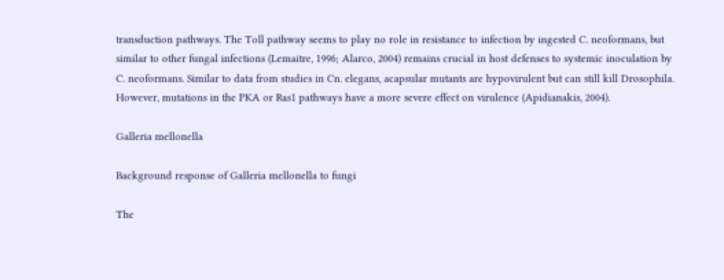transduction pathways. The Toll pathway seems to play no role in resistance to infection by ingested C. neoformans, but similar to other fungal infections (Lemaitre, 1996; Alarco, 2004) remains crucial in host defenses to systemic inoculation by C. neoformans. Similar to data from studies in Cn. elegans, acapsular mutants are hypovirulent but can still kill Drosophila. However, mutations in the PKA or Ras1 pathways have a more severe effect on virulence (Apidianakis, 2004).

Galleria mellonella

Background response of Galleria mellonella to fungi

The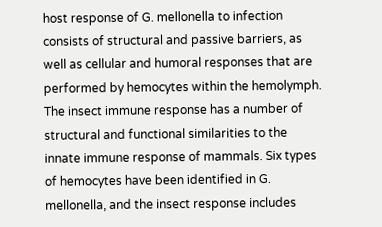host response of G. mellonella to infection consists of structural and passive barriers, as well as cellular and humoral responses that are performed by hemocytes within the hemolymph. The insect immune response has a number of structural and functional similarities to the innate immune response of mammals. Six types of hemocytes have been identified in G. mellonella, and the insect response includes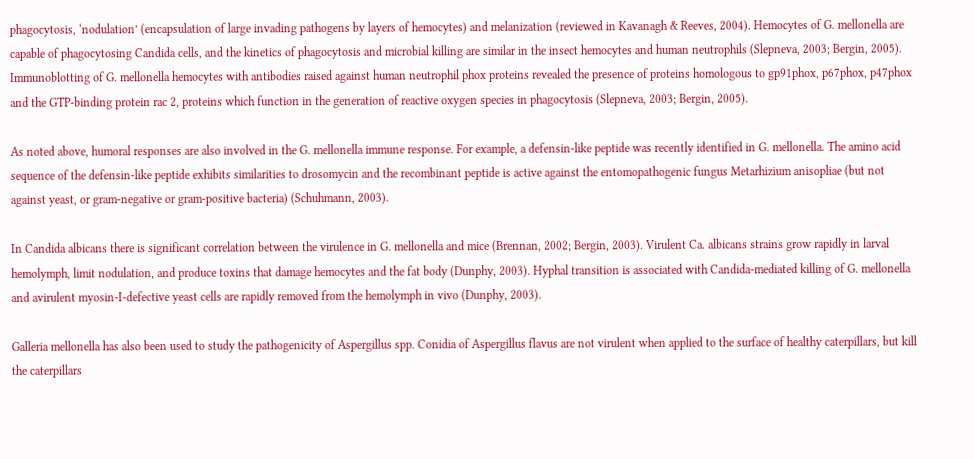phagocytosis, ‘nodulation’ (encapsulation of large invading pathogens by layers of hemocytes) and melanization (reviewed in Kavanagh & Reeves, 2004). Hemocytes of G. mellonella are capable of phagocytosing Candida cells, and the kinetics of phagocytosis and microbial killing are similar in the insect hemocytes and human neutrophils (Slepneva, 2003; Bergin, 2005). Immunoblotting of G. mellonella hemocytes with antibodies raised against human neutrophil phox proteins revealed the presence of proteins homologous to gp91phox, p67phox, p47phox and the GTP-binding protein rac 2, proteins which function in the generation of reactive oxygen species in phagocytosis (Slepneva, 2003; Bergin, 2005).

As noted above, humoral responses are also involved in the G. mellonella immune response. For example, a defensin-like peptide was recently identified in G. mellonella. The amino acid sequence of the defensin-like peptide exhibits similarities to drosomycin and the recombinant peptide is active against the entomopathogenic fungus Metarhizium anisopliae (but not against yeast, or gram-negative or gram-positive bacteria) (Schuhmann, 2003).

In Candida albicans there is significant correlation between the virulence in G. mellonella and mice (Brennan, 2002; Bergin, 2003). Virulent Ca. albicans strains grow rapidly in larval hemolymph, limit nodulation, and produce toxins that damage hemocytes and the fat body (Dunphy, 2003). Hyphal transition is associated with Candida-mediated killing of G. mellonella and avirulent myosin-I-defective yeast cells are rapidly removed from the hemolymph in vivo (Dunphy, 2003).

Galleria mellonella has also been used to study the pathogenicity of Aspergillus spp. Conidia of Aspergillus flavus are not virulent when applied to the surface of healthy caterpillars, but kill the caterpillars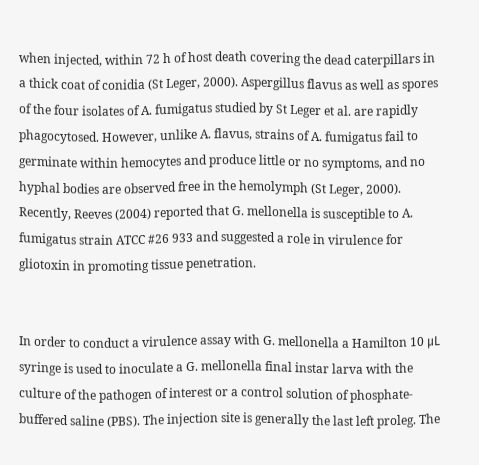when injected, within 72 h of host death covering the dead caterpillars in a thick coat of conidia (St Leger, 2000). Aspergillus flavus as well as spores of the four isolates of A. fumigatus studied by St Leger et al. are rapidly phagocytosed. However, unlike A. flavus, strains of A. fumigatus fail to germinate within hemocytes and produce little or no symptoms, and no hyphal bodies are observed free in the hemolymph (St Leger, 2000). Recently, Reeves (2004) reported that G. mellonella is susceptible to A. fumigatus strain ATCC #26 933 and suggested a role in virulence for gliotoxin in promoting tissue penetration.


In order to conduct a virulence assay with G. mellonella a Hamilton 10 μL syringe is used to inoculate a G. mellonella final instar larva with the culture of the pathogen of interest or a control solution of phosphate-buffered saline (PBS). The injection site is generally the last left proleg. The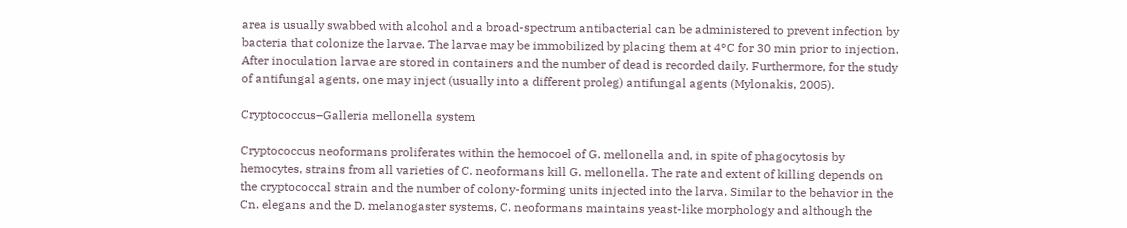area is usually swabbed with alcohol and a broad-spectrum antibacterial can be administered to prevent infection by bacteria that colonize the larvae. The larvae may be immobilized by placing them at 4°C for 30 min prior to injection. After inoculation larvae are stored in containers and the number of dead is recorded daily. Furthermore, for the study of antifungal agents, one may inject (usually into a different proleg) antifungal agents (Mylonakis, 2005).

Cryptococcus–Galleria mellonella system

Cryptococcus neoformans proliferates within the hemocoel of G. mellonella and, in spite of phagocytosis by hemocytes, strains from all varieties of C. neoformans kill G. mellonella. The rate and extent of killing depends on the cryptococcal strain and the number of colony-forming units injected into the larva. Similar to the behavior in the Cn. elegans and the D. melanogaster systems, C. neoformans maintains yeast-like morphology and although the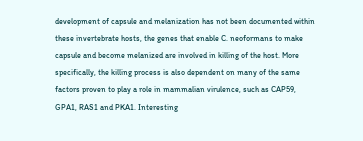development of capsule and melanization has not been documented within these invertebrate hosts, the genes that enable C. neoformans to make capsule and become melanized are involved in killing of the host. More specifically, the killing process is also dependent on many of the same factors proven to play a role in mammalian virulence, such as CAP59, GPA1, RAS1 and PKA1. Interesting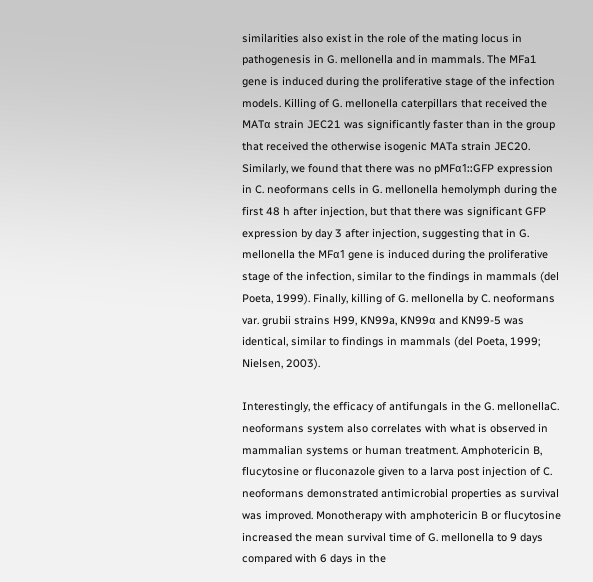similarities also exist in the role of the mating locus in pathogenesis in G. mellonella and in mammals. The MFa1 gene is induced during the proliferative stage of the infection models. Killing of G. mellonella caterpillars that received the MATα strain JEC21 was significantly faster than in the group that received the otherwise isogenic MATa strain JEC20. Similarly, we found that there was no pMFα1::GFP expression in C. neoformans cells in G. mellonella hemolymph during the first 48 h after injection, but that there was significant GFP expression by day 3 after injection, suggesting that in G. mellonella the MFα1 gene is induced during the proliferative stage of the infection, similar to the findings in mammals (del Poeta, 1999). Finally, killing of G. mellonella by C. neoformans var. grubii strains H99, KN99a, KN99α and KN99-5 was identical, similar to findings in mammals (del Poeta, 1999; Nielsen, 2003).

Interestingly, the efficacy of antifungals in the G. mellonellaC. neoformans system also correlates with what is observed in mammalian systems or human treatment. Amphotericin B, flucytosine or fluconazole given to a larva post injection of C. neoformans demonstrated antimicrobial properties as survival was improved. Monotherapy with amphotericin B or flucytosine increased the mean survival time of G. mellonella to 9 days compared with 6 days in the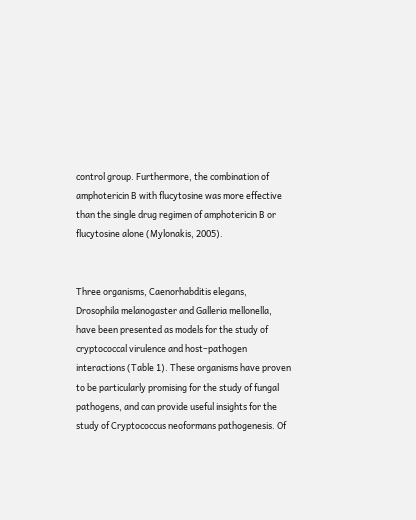control group. Furthermore, the combination of amphotericin B with flucytosine was more effective than the single drug regimen of amphotericin B or flucytosine alone (Mylonakis, 2005).


Three organisms, Caenorhabditis elegans, Drosophila melanogaster and Galleria mellonella, have been presented as models for the study of cryptococcal virulence and host–pathogen interactions (Table 1). These organisms have proven to be particularly promising for the study of fungal pathogens, and can provide useful insights for the study of Cryptococcus neoformans pathogenesis. Of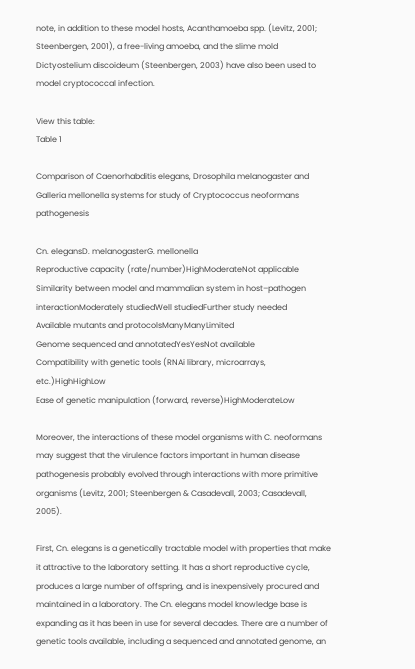note, in addition to these model hosts, Acanthamoeba spp. (Levitz, 2001; Steenbergen, 2001), a free-living amoeba, and the slime mold Dictyostelium discoideum (Steenbergen, 2003) have also been used to model cryptococcal infection.

View this table:
Table 1

Comparison of Caenorhabditis elegans, Drosophila melanogaster and Galleria mellonella systems for study of Cryptococcus neoformans pathogenesis

Cn. elegansD. melanogasterG. mellonella
Reproductive capacity (rate/number)HighModerateNot applicable
Similarity between model and mammalian system in host–pathogen interactionModerately studiedWell studiedFurther study needed
Available mutants and protocolsManyManyLimited
Genome sequenced and annotatedYesYesNot available
Compatibility with genetic tools (RNAi library, microarrays, etc.)HighHighLow
Ease of genetic manipulation (forward, reverse)HighModerateLow

Moreover, the interactions of these model organisms with C. neoformans may suggest that the virulence factors important in human disease pathogenesis probably evolved through interactions with more primitive organisms (Levitz, 2001; Steenbergen & Casadevall, 2003; Casadevall, 2005).

First, Cn. elegans is a genetically tractable model with properties that make it attractive to the laboratory setting. It has a short reproductive cycle, produces a large number of offspring, and is inexpensively procured and maintained in a laboratory. The Cn. elegans model knowledge base is expanding as it has been in use for several decades. There are a number of genetic tools available, including a sequenced and annotated genome, an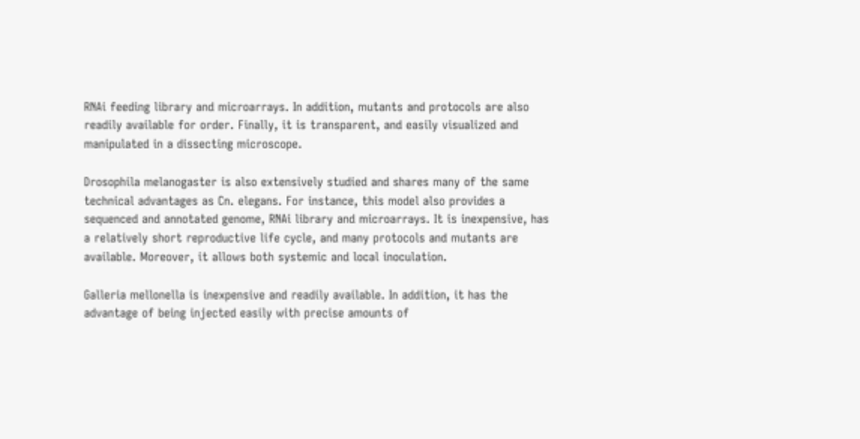RNAi feeding library and microarrays. In addition, mutants and protocols are also readily available for order. Finally, it is transparent, and easily visualized and manipulated in a dissecting microscope.

Drosophila melanogaster is also extensively studied and shares many of the same technical advantages as Cn. elegans. For instance, this model also provides a sequenced and annotated genome, RNAi library and microarrays. It is inexpensive, has a relatively short reproductive life cycle, and many protocols and mutants are available. Moreover, it allows both systemic and local inoculation.

Galleria mellonella is inexpensive and readily available. In addition, it has the advantage of being injected easily with precise amounts of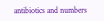antibiotics and numbers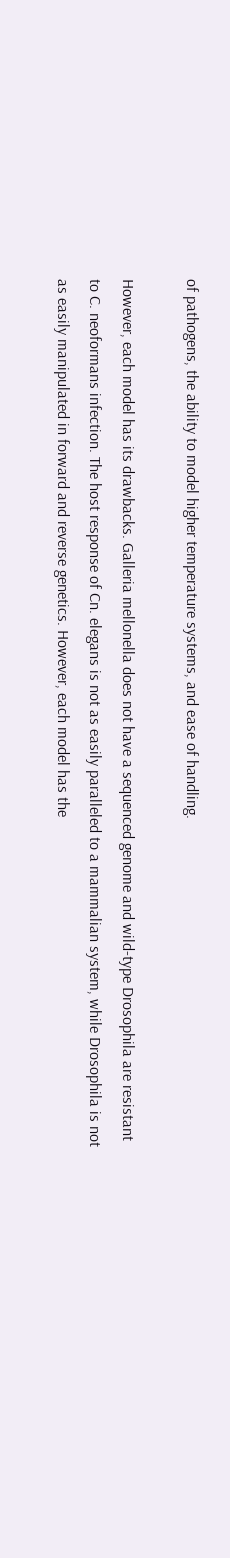of pathogens, the ability to model higher temperature systems, and ease of handling.

However, each model has its drawbacks. Galleria mellonella does not have a sequenced genome and wild-type Drosophila are resistant to C. neoformans infection. The host response of Cn. elegans is not as easily paralleled to a mammalian system, while Drosophila is not as easily manipulated in forward and reverse genetics. However, each model has the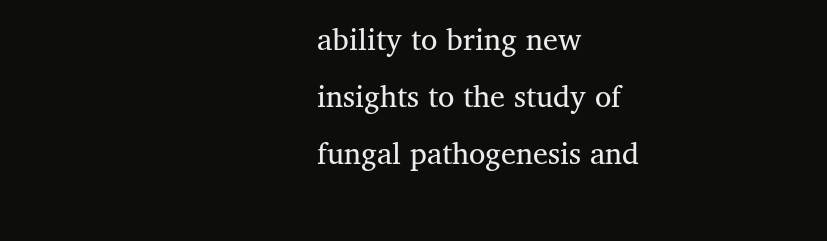ability to bring new insights to the study of fungal pathogenesis and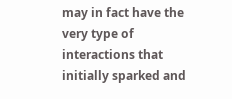may in fact have the very type of interactions that initially sparked and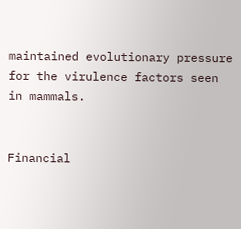maintained evolutionary pressure for the virulence factors seen in mammals.


Financial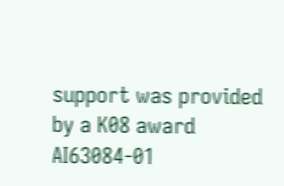support was provided by a K08 award AI63084-01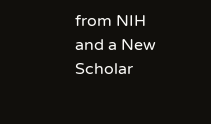from NIH and a New Scholar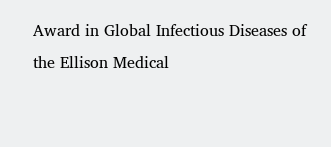Award in Global Infectious Diseases of the Ellison Medical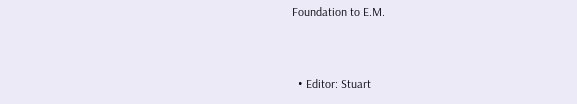Foundation to E.M.


  • Editor: Stuart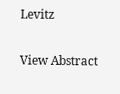Levitz


View Abstract